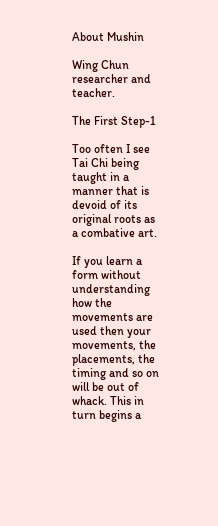About Mushin

Wing Chun researcher and teacher.

The First Step-1

Too often I see Tai Chi being taught in a manner that is devoid of its original roots as a combative art.

If you learn a form without understanding how the movements are used then your movements, the placements, the timing and so on will be out of whack. This in turn begins a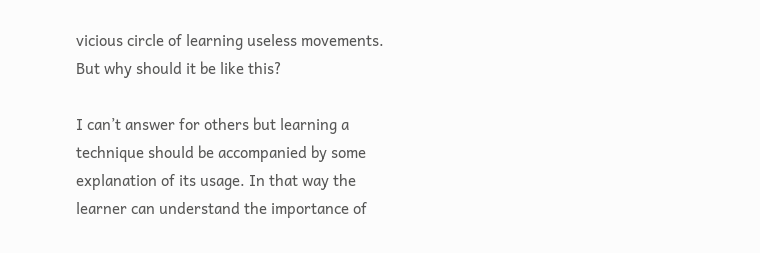vicious circle of learning useless movements. But why should it be like this?

I can’t answer for others but learning a technique should be accompanied by some explanation of its usage. In that way the learner can understand the importance of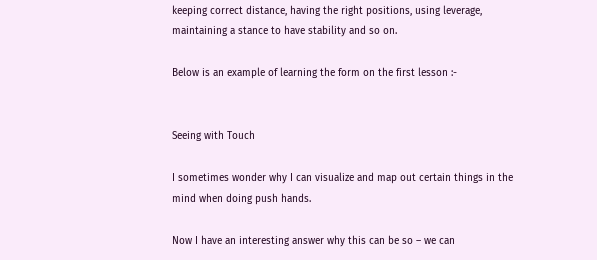keeping correct distance, having the right positions, using leverage, maintaining a stance to have stability and so on.

Below is an example of learning the form on the first lesson :-


Seeing with Touch

I sometimes wonder why I can visualize and map out certain things in the mind when doing push hands.

Now I have an interesting answer why this can be so – we can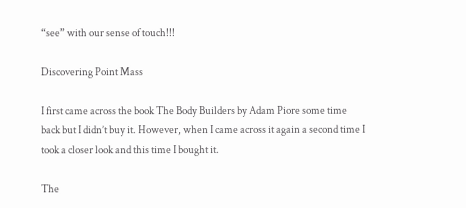“see” with our sense of touch!!!

Discovering Point Mass

I first came across the book The Body Builders by Adam Piore some time back but I didn’t buy it. However, when I came across it again a second time I took a closer look and this time I bought it.

The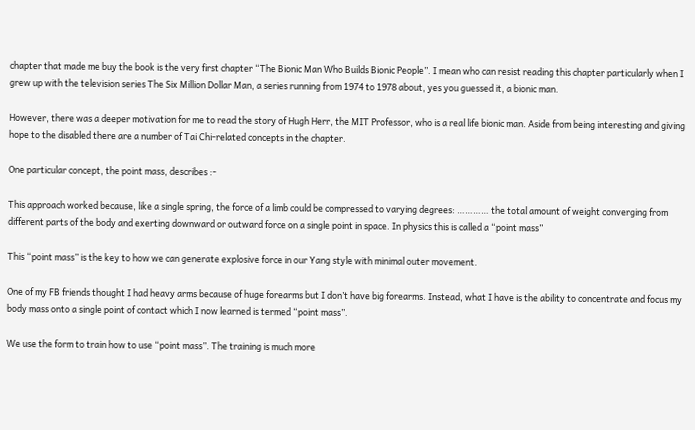chapter that made me buy the book is the very first chapter “The Bionic Man Who Builds Bionic People”. I mean who can resist reading this chapter particularly when I grew up with the television series The Six Million Dollar Man, a series running from 1974 to 1978 about, yes you guessed it, a bionic man.

However, there was a deeper motivation for me to read the story of Hugh Herr, the MIT Professor, who is a real life bionic man. Aside from being interesting and giving hope to the disabled there are a number of Tai Chi-related concepts in the chapter.

One particular concept, the point mass, describes :-

This approach worked because, like a single spring, the force of a limb could be compressed to varying degrees: ………… the total amount of weight converging from different parts of the body and exerting downward or outward force on a single point in space. In physics this is called a “point mass”

This “point mass” is the key to how we can generate explosive force in our Yang style with minimal outer movement.

One of my FB friends thought I had heavy arms because of huge forearms but I don’t have big forearms. Instead, what I have is the ability to concentrate and focus my body mass onto a single point of contact which I now learned is termed “point mass”.

We use the form to train how to use “point mass”. The training is much more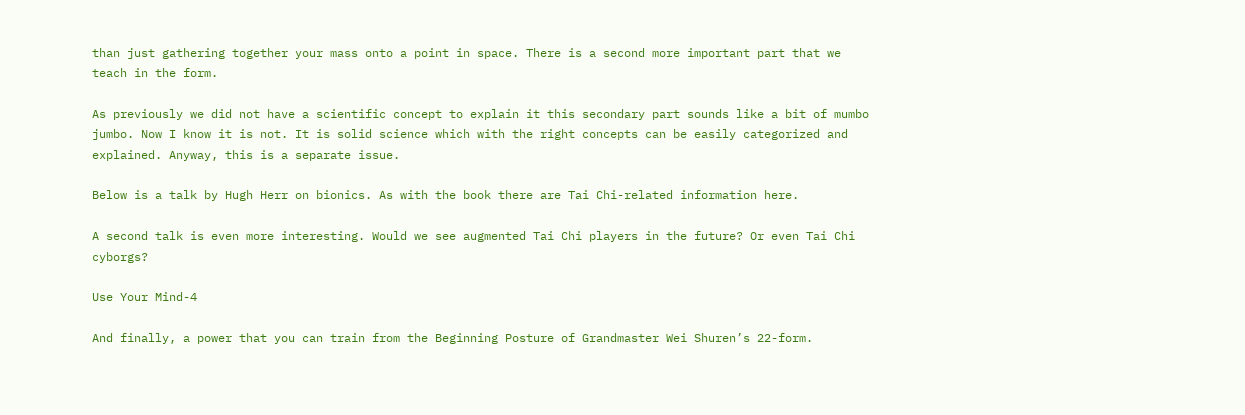than just gathering together your mass onto a point in space. There is a second more important part that we teach in the form.

As previously we did not have a scientific concept to explain it this secondary part sounds like a bit of mumbo jumbo. Now I know it is not. It is solid science which with the right concepts can be easily categorized and explained. Anyway, this is a separate issue.

Below is a talk by Hugh Herr on bionics. As with the book there are Tai Chi-related information here.

A second talk is even more interesting. Would we see augmented Tai Chi players in the future? Or even Tai Chi cyborgs?

Use Your Mind-4

And finally, a power that you can train from the Beginning Posture of Grandmaster Wei Shuren’s 22-form.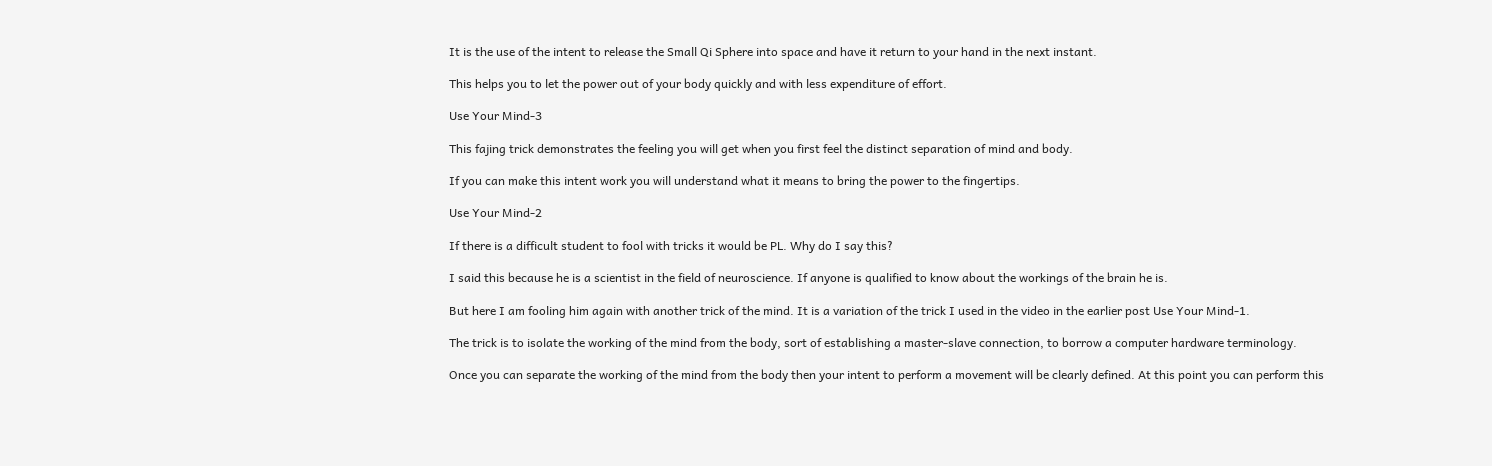It is the use of the intent to release the Small Qi Sphere into space and have it return to your hand in the next instant.

This helps you to let the power out of your body quickly and with less expenditure of effort.

Use Your Mind-3

This fajing trick demonstrates the feeling you will get when you first feel the distinct separation of mind and body.

If you can make this intent work you will understand what it means to bring the power to the fingertips.

Use Your Mind-2

If there is a difficult student to fool with tricks it would be PL. Why do I say this?

I said this because he is a scientist in the field of neuroscience. If anyone is qualified to know about the workings of the brain he is.

But here I am fooling him again with another trick of the mind. It is a variation of the trick I used in the video in the earlier post Use Your Mind-1.

The trick is to isolate the working of the mind from the body, sort of establishing a master-slave connection, to borrow a computer hardware terminology.

Once you can separate the working of the mind from the body then your intent to perform a movement will be clearly defined. At this point you can perform this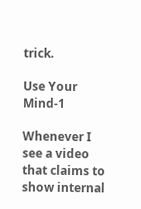trick.

Use Your Mind-1

Whenever I see a video that claims to show internal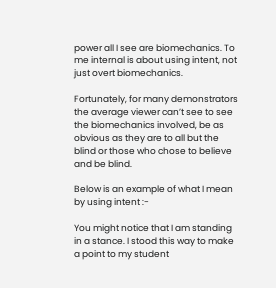power all I see are biomechanics. To me internal is about using intent, not just overt biomechanics.

Fortunately, for many demonstrators the average viewer can’t see to see the biomechanics involved, be as obvious as they are to all but the blind or those who chose to believe and be blind.

Below is an example of what I mean by using intent :-

You might notice that I am standing in a stance. I stood this way to make a point to my student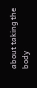about taking the body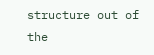structure out of the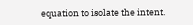equation to isolate the intent.